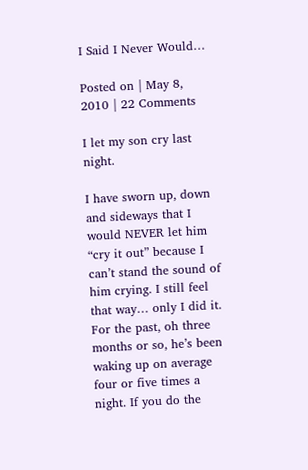I Said I Never Would…

Posted on | May 8, 2010 | 22 Comments

I let my son cry last night.

I have sworn up, down and sideways that I would NEVER let him “cry it out” because I can’t stand the sound of him crying. I still feel that way… only I did it. For the past, oh three months or so, he’s been waking up on average four or five times a night. If you do the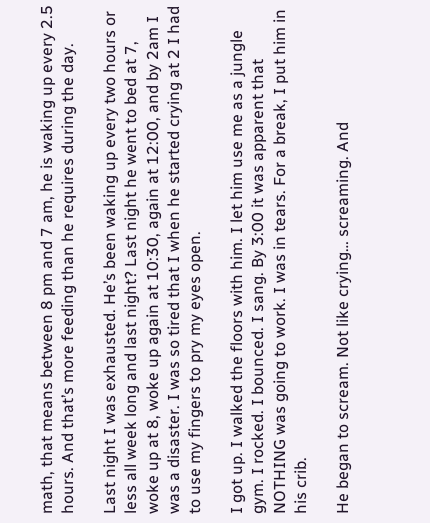math, that means between 8 pm and 7 am, he is waking up every 2.5 hours. And that’s more feeding than he requires during the day.

Last night I was exhausted. He’s been waking up every two hours or less all week long and last night? Last night he went to bed at 7, woke up at 8, woke up again at 10:30, again at 12:00, and by 2am I was a disaster. I was so tired that I when he started crying at 2 I had to use my fingers to pry my eyes open.

I got up. I walked the floors with him. I let him use me as a jungle gym. I rocked. I bounced. I sang. By 3:00 it was apparent that NOTHING was going to work. I was in tears. For a break, I put him in his crib.

He began to scream. Not like crying… screaming. And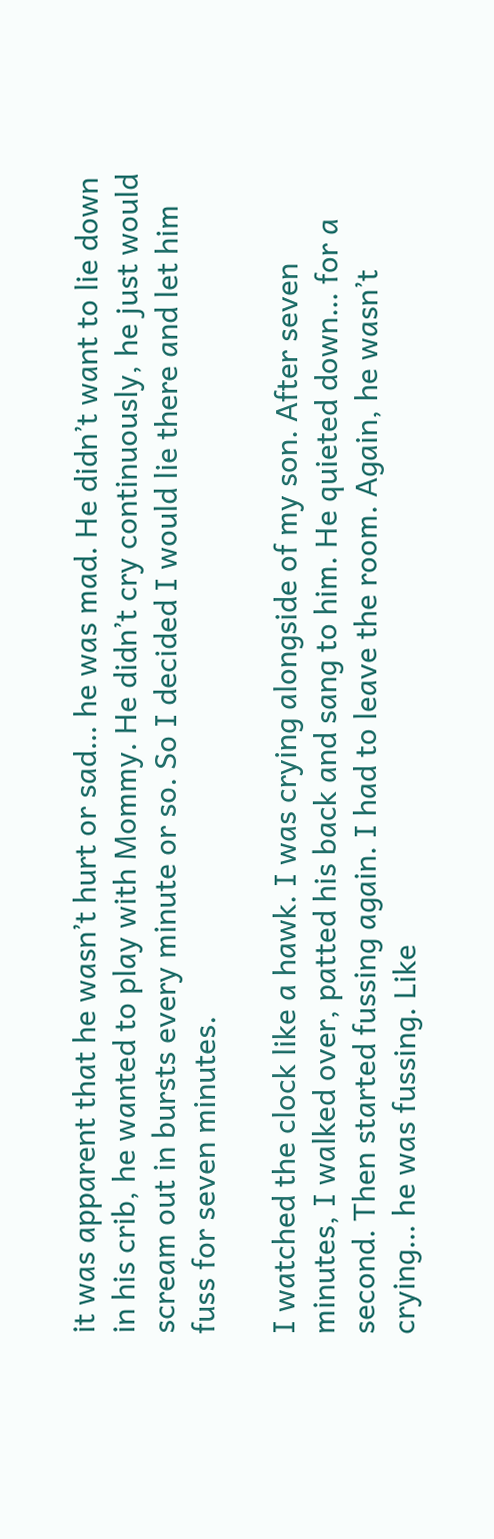it was apparent that he wasn’t hurt or sad… he was mad. He didn’t want to lie down in his crib, he wanted to play with Mommy. He didn’t cry continuously, he just would scream out in bursts every minute or so. So I decided I would lie there and let him fuss for seven minutes.

I watched the clock like a hawk. I was crying alongside of my son. After seven minutes, I walked over, patted his back and sang to him. He quieted down… for a second. Then started fussing again. I had to leave the room. Again, he wasn’t crying… he was fussing. Like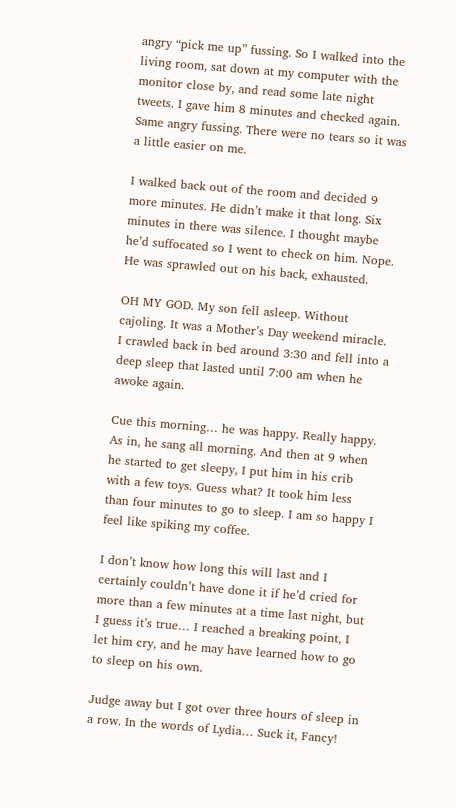angry “pick me up” fussing. So I walked into the living room, sat down at my computer with the monitor close by, and read some late night tweets. I gave him 8 minutes and checked again. Same angry fussing. There were no tears so it was a little easier on me.

I walked back out of the room and decided 9 more minutes. He didn’t make it that long. Six minutes in there was silence. I thought maybe he’d suffocated so I went to check on him. Nope. He was sprawled out on his back, exhausted.

OH MY GOD. My son fell asleep. Without cajoling. It was a Mother’s Day weekend miracle. I crawled back in bed around 3:30 and fell into a deep sleep that lasted until 7:00 am when he awoke again.

Cue this morning… he was happy. Really happy. As in, he sang all morning. And then at 9 when he started to get sleepy, I put him in his crib with a few toys. Guess what? It took him less than four minutes to go to sleep. I am so happy I feel like spiking my coffee.

I don’t know how long this will last and I certainly couldn’t have done it if he’d cried for more than a few minutes at a time last night, but I guess it’s true… I reached a breaking point, I let him cry, and he may have learned how to go to sleep on his own.

Judge away but I got over three hours of sleep in a row. In the words of Lydia… Suck it, Fancy!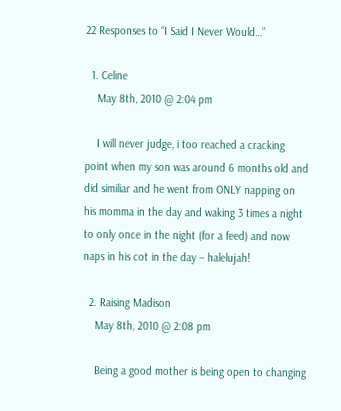22 Responses to “I Said I Never Would…”

  1. Celine
    May 8th, 2010 @ 2:04 pm

    I will never judge, i too reached a cracking point when my son was around 6 months old and did similiar and he went from ONLY napping on his momma in the day and waking 3 times a night to only once in the night (for a feed) and now naps in his cot in the day – halelujah!

  2. Raising Madison
    May 8th, 2010 @ 2:08 pm

    Being a good mother is being open to changing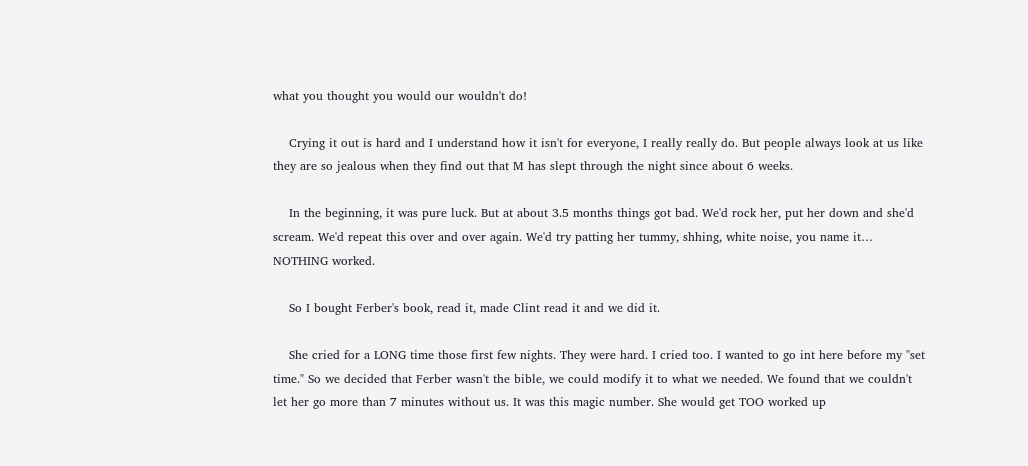what you thought you would our wouldn't do!

    Crying it out is hard and I understand how it isn't for everyone, I really really do. But people always look at us like they are so jealous when they find out that M has slept through the night since about 6 weeks.

    In the beginning, it was pure luck. But at about 3.5 months things got bad. We'd rock her, put her down and she'd scream. We'd repeat this over and over again. We'd try patting her tummy, shhing, white noise, you name it… NOTHING worked.

    So I bought Ferber's book, read it, made Clint read it and we did it.

    She cried for a LONG time those first few nights. They were hard. I cried too. I wanted to go int here before my "set time." So we decided that Ferber wasn't the bible, we could modify it to what we needed. We found that we couldn't let her go more than 7 minutes without us. It was this magic number. She would get TOO worked up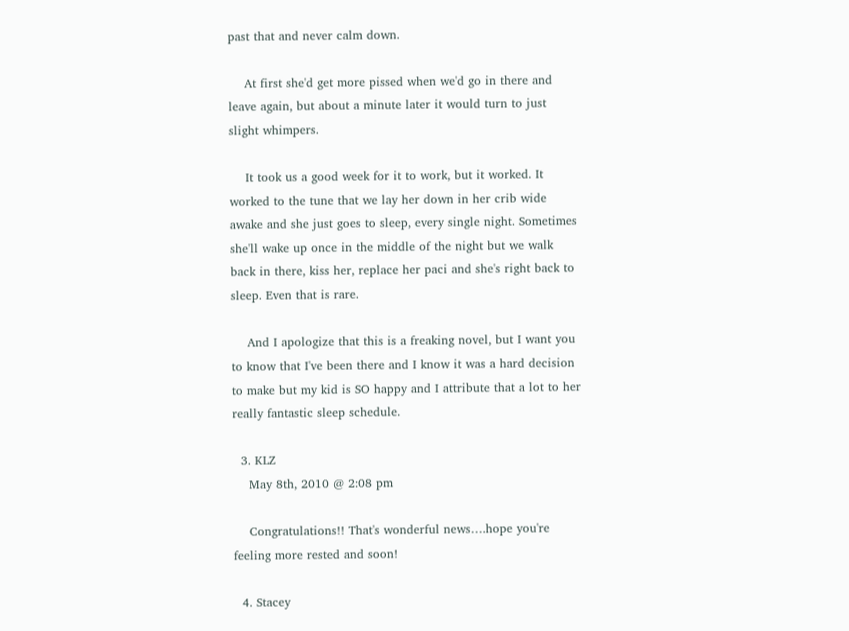past that and never calm down.

    At first she'd get more pissed when we'd go in there and leave again, but about a minute later it would turn to just slight whimpers.

    It took us a good week for it to work, but it worked. It worked to the tune that we lay her down in her crib wide awake and she just goes to sleep, every single night. Sometimes she'll wake up once in the middle of the night but we walk back in there, kiss her, replace her paci and she's right back to sleep. Even that is rare.

    And I apologize that this is a freaking novel, but I want you to know that I've been there and I know it was a hard decision to make but my kid is SO happy and I attribute that a lot to her really fantastic sleep schedule.

  3. KLZ
    May 8th, 2010 @ 2:08 pm

    Congratulations!! That's wonderful news….hope you're feeling more rested and soon!

  4. Stacey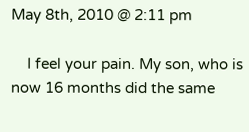May 8th, 2010 @ 2:11 pm

    I feel your pain. My son, who is now 16 months did the same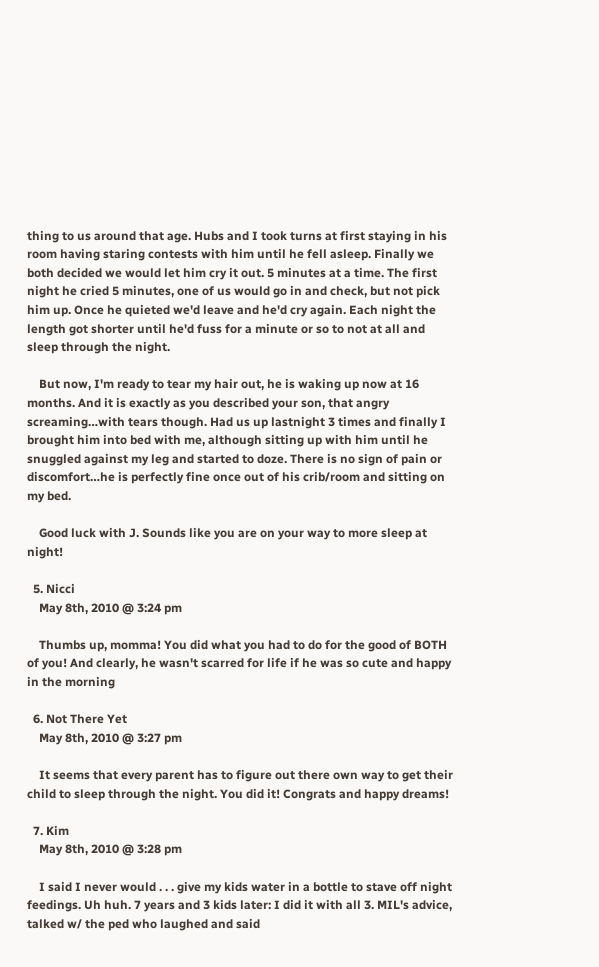thing to us around that age. Hubs and I took turns at first staying in his room having staring contests with him until he fell asleep. Finally we both decided we would let him cry it out. 5 minutes at a time. The first night he cried 5 minutes, one of us would go in and check, but not pick him up. Once he quieted we'd leave and he'd cry again. Each night the length got shorter until he'd fuss for a minute or so to not at all and sleep through the night.

    But now, I'm ready to tear my hair out, he is waking up now at 16 months. And it is exactly as you described your son, that angry screaming…with tears though. Had us up lastnight 3 times and finally I brought him into bed with me, although sitting up with him until he snuggled against my leg and started to doze. There is no sign of pain or discomfort…he is perfectly fine once out of his crib/room and sitting on my bed.

    Good luck with J. Sounds like you are on your way to more sleep at night!

  5. Nicci
    May 8th, 2010 @ 3:24 pm

    Thumbs up, momma! You did what you had to do for the good of BOTH of you! And clearly, he wasn't scarred for life if he was so cute and happy in the morning

  6. Not There Yet
    May 8th, 2010 @ 3:27 pm

    It seems that every parent has to figure out there own way to get their child to sleep through the night. You did it! Congrats and happy dreams!

  7. Kim
    May 8th, 2010 @ 3:28 pm

    I said I never would . . . give my kids water in a bottle to stave off night feedings. Uh huh. 7 years and 3 kids later: I did it with all 3. MIL's advice, talked w/ the ped who laughed and said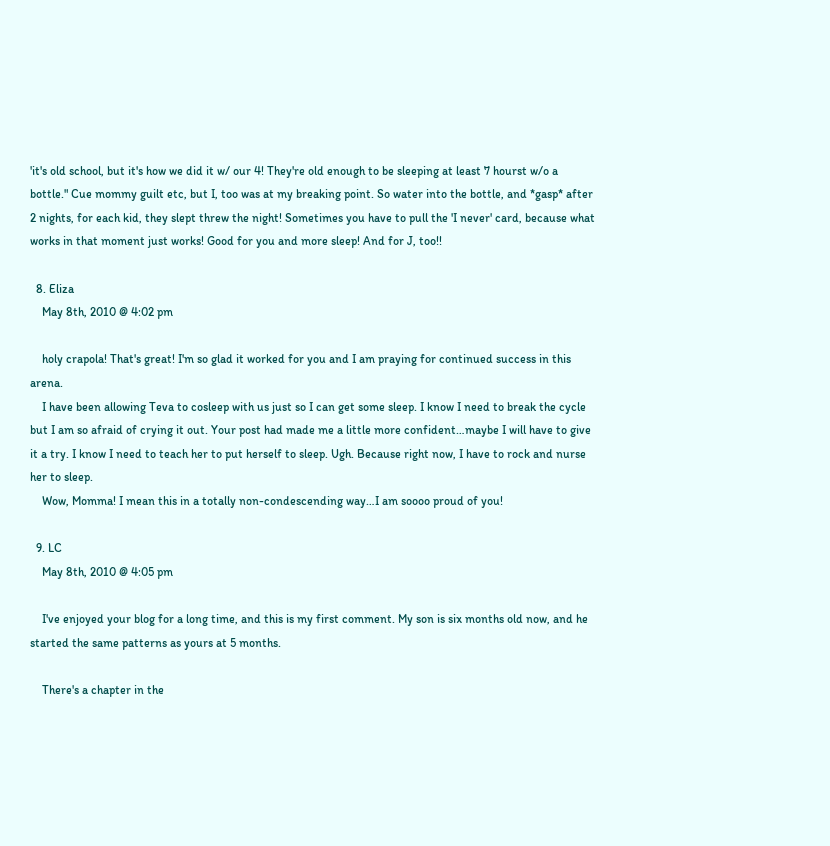'it's old school, but it's how we did it w/ our 4! They're old enough to be sleeping at least 7 hourst w/o a bottle." Cue mommy guilt etc, but I, too was at my breaking point. So water into the bottle, and *gasp* after 2 nights, for each kid, they slept threw the night! Sometimes you have to pull the 'I never' card, because what works in that moment just works! Good for you and more sleep! And for J, too!!

  8. Eliza
    May 8th, 2010 @ 4:02 pm

    holy crapola! That's great! I'm so glad it worked for you and I am praying for continued success in this arena.
    I have been allowing Teva to cosleep with us just so I can get some sleep. I know I need to break the cycle but I am so afraid of crying it out. Your post had made me a little more confident…maybe I will have to give it a try. I know I need to teach her to put herself to sleep. Ugh. Because right now, I have to rock and nurse her to sleep.
    Wow, Momma! I mean this in a totally non-condescending way…I am soooo proud of you!

  9. LC
    May 8th, 2010 @ 4:05 pm

    I've enjoyed your blog for a long time, and this is my first comment. My son is six months old now, and he started the same patterns as yours at 5 months.

    There's a chapter in the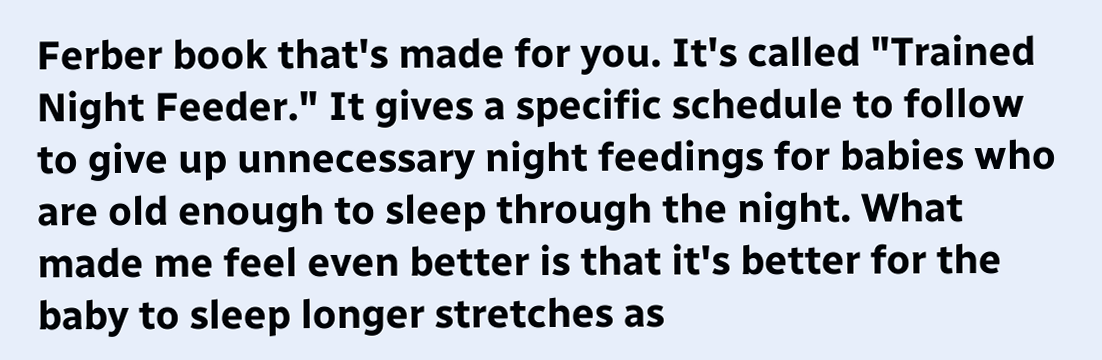Ferber book that's made for you. It's called "Trained Night Feeder." It gives a specific schedule to follow to give up unnecessary night feedings for babies who are old enough to sleep through the night. What made me feel even better is that it's better for the baby to sleep longer stretches as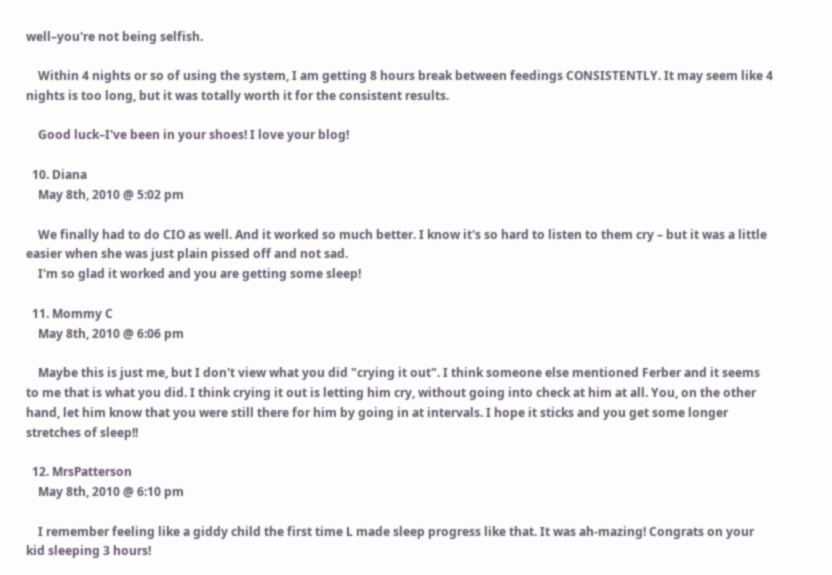well–you're not being selfish.

    Within 4 nights or so of using the system, I am getting 8 hours break between feedings CONSISTENTLY. It may seem like 4 nights is too long, but it was totally worth it for the consistent results.

    Good luck–I've been in your shoes! I love your blog!

  10. Diana
    May 8th, 2010 @ 5:02 pm

    We finally had to do CIO as well. And it worked so much better. I know it's so hard to listen to them cry – but it was a little easier when she was just plain pissed off and not sad.
    I'm so glad it worked and you are getting some sleep!

  11. Mommy C
    May 8th, 2010 @ 6:06 pm

    Maybe this is just me, but I don't view what you did "crying it out". I think someone else mentioned Ferber and it seems to me that is what you did. I think crying it out is letting him cry, without going into check at him at all. You, on the other hand, let him know that you were still there for him by going in at intervals. I hope it sticks and you get some longer stretches of sleep!!

  12. MrsPatterson
    May 8th, 2010 @ 6:10 pm

    I remember feeling like a giddy child the first time L made sleep progress like that. It was ah-mazing! Congrats on your kid sleeping 3 hours!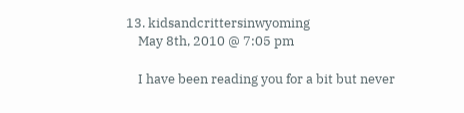13. kidsandcrittersinwyoming
    May 8th, 2010 @ 7:05 pm

    I have been reading you for a bit but never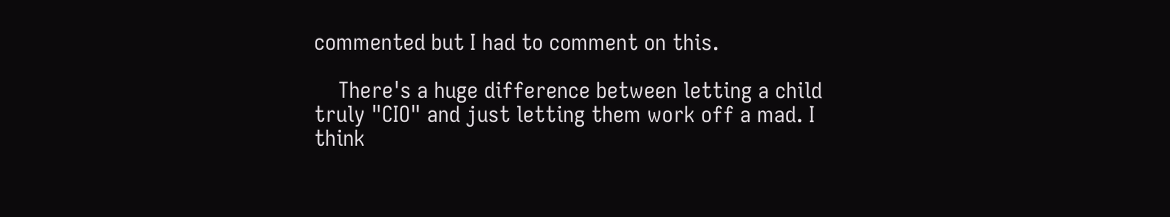commented but I had to comment on this.

    There's a huge difference between letting a child truly "CIO" and just letting them work off a mad. I think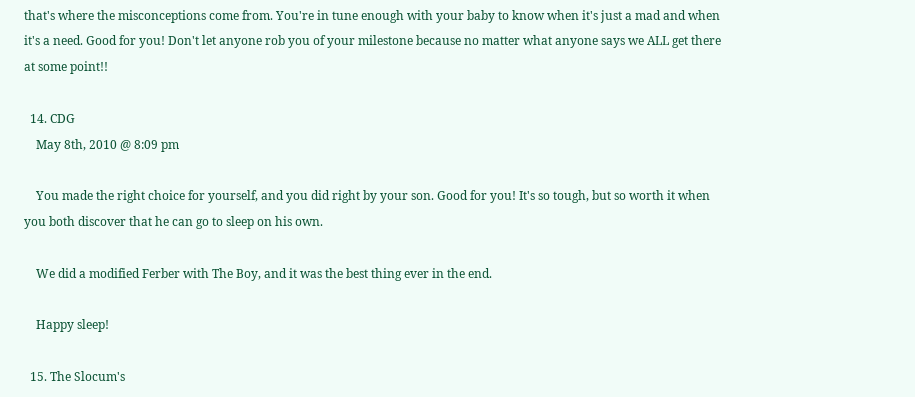that's where the misconceptions come from. You're in tune enough with your baby to know when it's just a mad and when it's a need. Good for you! Don't let anyone rob you of your milestone because no matter what anyone says we ALL get there at some point!!

  14. CDG
    May 8th, 2010 @ 8:09 pm

    You made the right choice for yourself, and you did right by your son. Good for you! It's so tough, but so worth it when you both discover that he can go to sleep on his own.

    We did a modified Ferber with The Boy, and it was the best thing ever in the end.

    Happy sleep!

  15. The Slocum's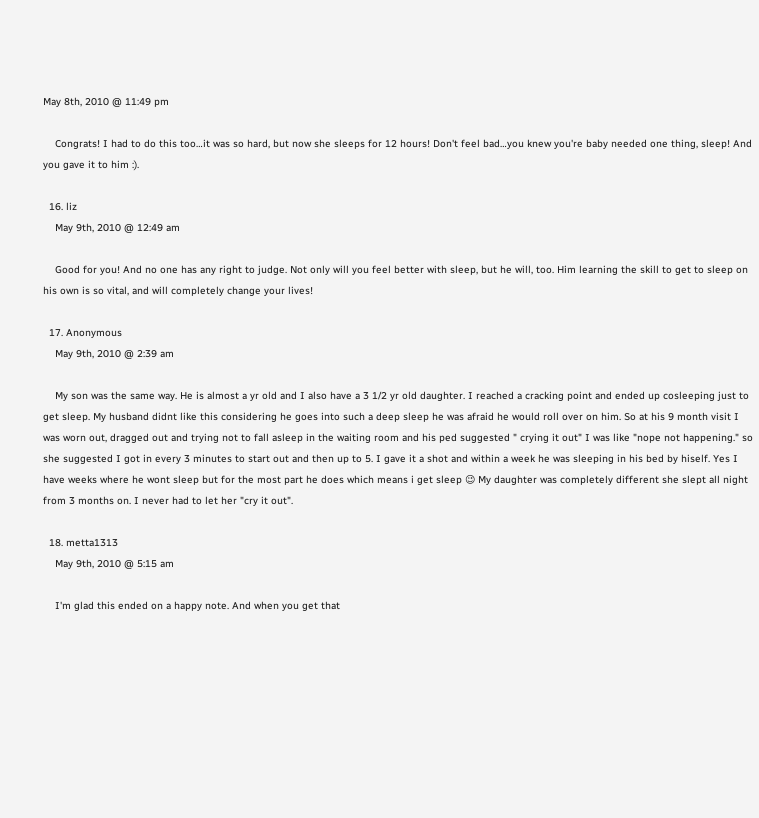May 8th, 2010 @ 11:49 pm

    Congrats! I had to do this too…it was so hard, but now she sleeps for 12 hours! Don't feel bad…you knew you're baby needed one thing, sleep! And you gave it to him :).

  16. liz
    May 9th, 2010 @ 12:49 am

    Good for you! And no one has any right to judge. Not only will you feel better with sleep, but he will, too. Him learning the skill to get to sleep on his own is so vital, and will completely change your lives!

  17. Anonymous
    May 9th, 2010 @ 2:39 am

    My son was the same way. He is almost a yr old and I also have a 3 1/2 yr old daughter. I reached a cracking point and ended up cosleeping just to get sleep. My husband didnt like this considering he goes into such a deep sleep he was afraid he would roll over on him. So at his 9 month visit I was worn out, dragged out and trying not to fall asleep in the waiting room and his ped suggested " crying it out" I was like "nope not happening." so she suggested I got in every 3 minutes to start out and then up to 5. I gave it a shot and within a week he was sleeping in his bed by hiself. Yes I have weeks where he wont sleep but for the most part he does which means i get sleep 😉 My daughter was completely different she slept all night from 3 months on. I never had to let her "cry it out".

  18. metta1313
    May 9th, 2010 @ 5:15 am

    I'm glad this ended on a happy note. And when you get that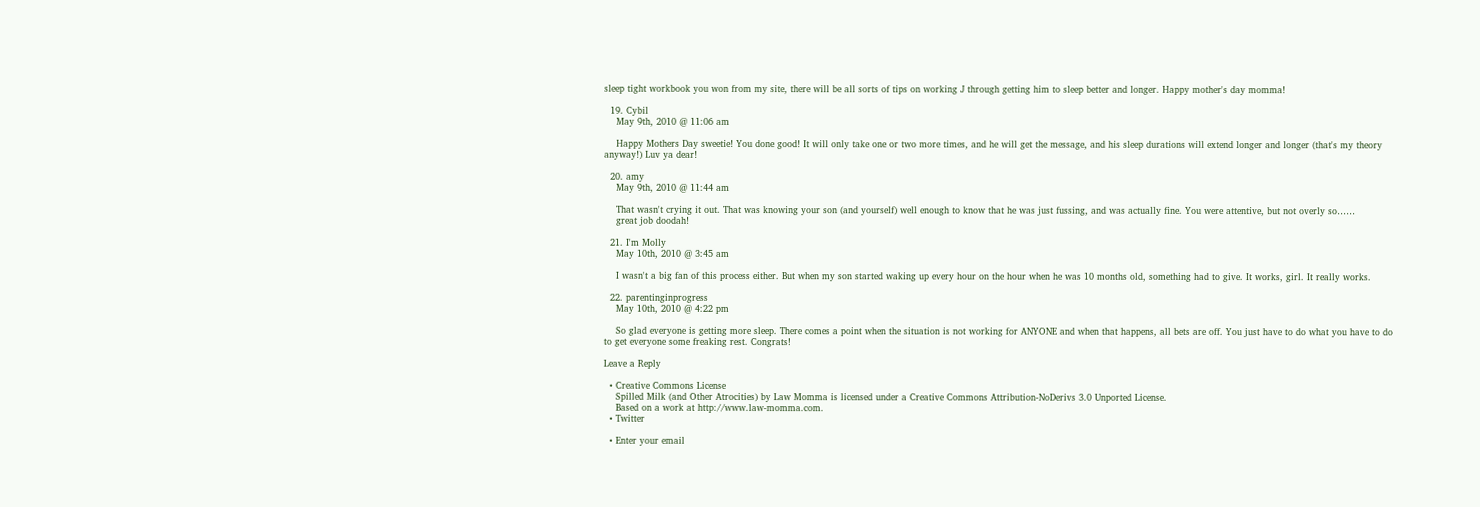sleep tight workbook you won from my site, there will be all sorts of tips on working J through getting him to sleep better and longer. Happy mother's day momma!

  19. Cybil
    May 9th, 2010 @ 11:06 am

    Happy Mothers Day sweetie! You done good! It will only take one or two more times, and he will get the message, and his sleep durations will extend longer and longer (that's my theory anyway!) Luv ya dear!

  20. amy
    May 9th, 2010 @ 11:44 am

    That wasn't crying it out. That was knowing your son (and yourself) well enough to know that he was just fussing, and was actually fine. You were attentive, but not overly so……
    great job doodah!

  21. I'm Molly
    May 10th, 2010 @ 3:45 am

    I wasn't a big fan of this process either. But when my son started waking up every hour on the hour when he was 10 months old, something had to give. It works, girl. It really works.

  22. parentinginprogress
    May 10th, 2010 @ 4:22 pm

    So glad everyone is getting more sleep. There comes a point when the situation is not working for ANYONE and when that happens, all bets are off. You just have to do what you have to do to get everyone some freaking rest. Congrats!

Leave a Reply

  • Creative Commons License
    Spilled Milk (and Other Atrocities) by Law Momma is licensed under a Creative Commons Attribution-NoDerivs 3.0 Unported License.
    Based on a work at http://www.law-momma.com.
  • Twitter

  • Enter your email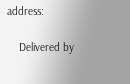address:

    Delivered by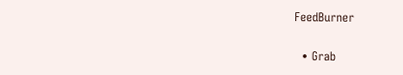FeedBurner


  • Grab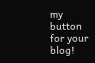my button for your blog!